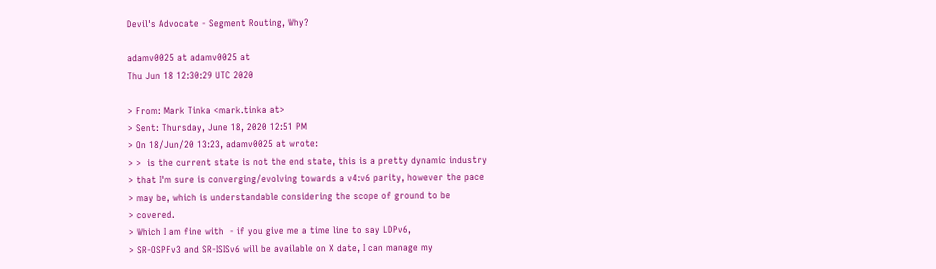Devil's Advocate - Segment Routing, Why?

adamv0025 at adamv0025 at
Thu Jun 18 12:30:29 UTC 2020

> From: Mark Tinka <mark.tinka at>
> Sent: Thursday, June 18, 2020 12:51 PM
> On 18/Jun/20 13:23, adamv0025 at wrote:
> >  is the current state is not the end state, this is a pretty dynamic industry
> that I'm sure is converging/evolving towards a v4:v6 parity, however the pace
> may be, which is understandable considering the scope of ground to be
> covered.
> Which I am fine with  - if you give me a time line to say LDPv6,
> SR-OSPFv3 and SR-ISISv6 will be available on X date, I can manage my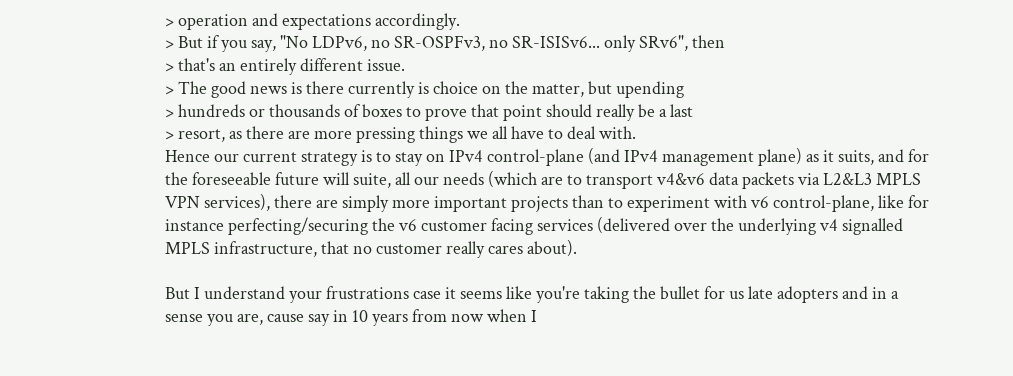> operation and expectations accordingly.
> But if you say, "No LDPv6, no SR-OSPFv3, no SR-ISISv6... only SRv6", then
> that's an entirely different issue.
> The good news is there currently is choice on the matter, but upending
> hundreds or thousands of boxes to prove that point should really be a last
> resort, as there are more pressing things we all have to deal with.
Hence our current strategy is to stay on IPv4 control-plane (and IPv4 management plane) as it suits, and for the foreseeable future will suite, all our needs (which are to transport v4&v6 data packets via L2&L3 MPLS VPN services), there are simply more important projects than to experiment with v6 control-plane, like for instance perfecting/securing the v6 customer facing services (delivered over the underlying v4 signalled MPLS infrastructure, that no customer really cares about).

But I understand your frustrations case it seems like you're taking the bullet for us late adopters and in a sense you are, cause say in 10 years from now when I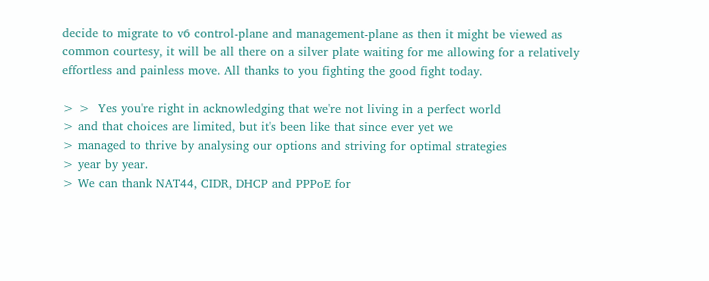decide to migrate to v6 control-plane and management-plane as then it might be viewed as common courtesy, it will be all there on a silver plate waiting for me allowing for a relatively effortless and painless move. All thanks to you fighting the good fight today.

> >  Yes you're right in acknowledging that we're not living in a perfect world
> and that choices are limited, but it's been like that since ever yet we
> managed to thrive by analysing our options and striving for optimal strategies
> year by year.
> We can thank NAT44, CIDR, DHCP and PPPoE for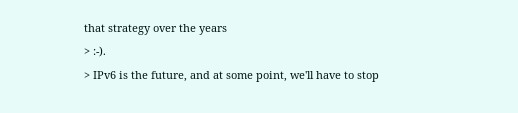that strategy over the years
> :-).
> IPv6 is the future, and at some point, we'll have to stop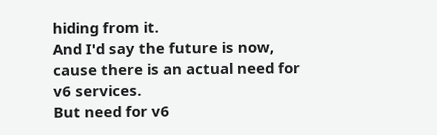hiding from it.
And I'd say the future is now, cause there is an actual need for v6 services.
But need for v6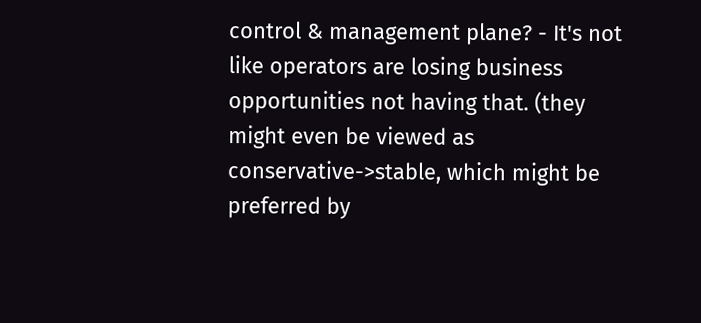control & management plane? - It's not like operators are losing business opportunities not having that. (they might even be viewed as conservative->stable, which might be preferred by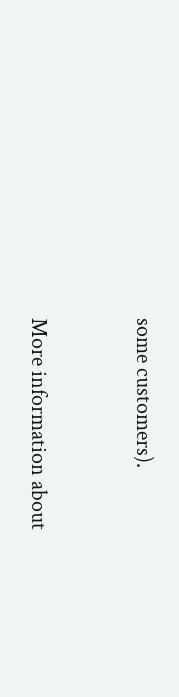some customers).


More information about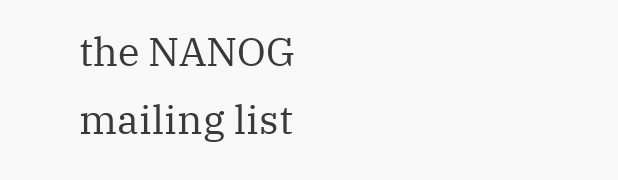the NANOG mailing list